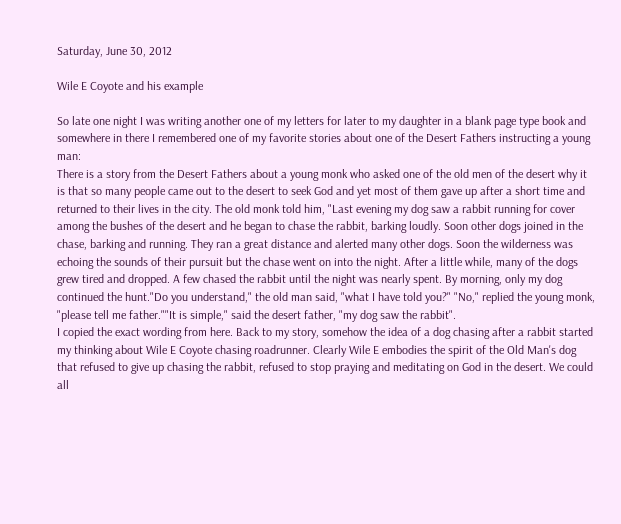Saturday, June 30, 2012

Wile E Coyote and his example

So late one night I was writing another one of my letters for later to my daughter in a blank page type book and somewhere in there I remembered one of my favorite stories about one of the Desert Fathers instructing a young man:
There is a story from the Desert Fathers about a young monk who asked one of the old men of the desert why it is that so many people came out to the desert to seek God and yet most of them gave up after a short time and returned to their lives in the city. The old monk told him, "Last evening my dog saw a rabbit running for cover among the bushes of the desert and he began to chase the rabbit, barking loudly. Soon other dogs joined in the chase, barking and running. They ran a great distance and alerted many other dogs. Soon the wilderness was echoing the sounds of their pursuit but the chase went on into the night. After a little while, many of the dogs grew tired and dropped. A few chased the rabbit until the night was nearly spent. By morning, only my dog continued the hunt."Do you understand," the old man said, "what I have told you?" "No," replied the young monk, "please tell me father.""It is simple," said the desert father, "my dog saw the rabbit".
I copied the exact wording from here. Back to my story, somehow the idea of a dog chasing after a rabbit started my thinking about Wile E Coyote chasing roadrunner. Clearly Wile E embodies the spirit of the Old Man's dog that refused to give up chasing the rabbit, refused to stop praying and meditating on God in the desert. We could all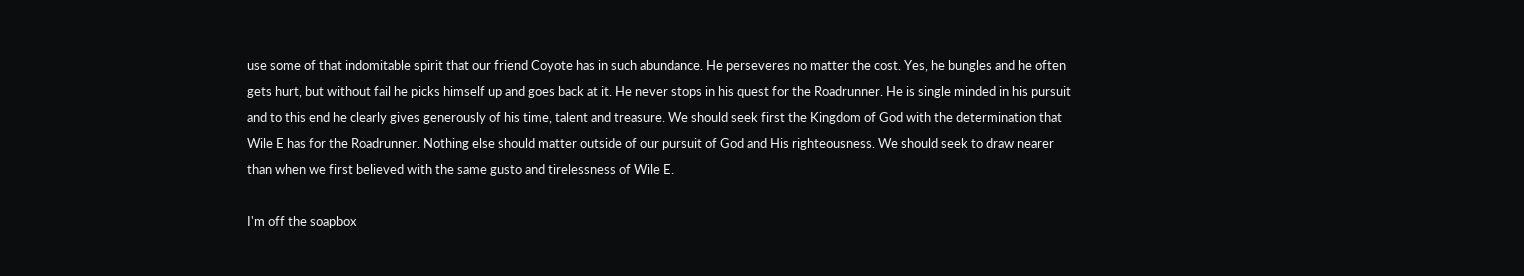use some of that indomitable spirit that our friend Coyote has in such abundance. He perseveres no matter the cost. Yes, he bungles and he often gets hurt, but without fail he picks himself up and goes back at it. He never stops in his quest for the Roadrunner. He is single minded in his pursuit and to this end he clearly gives generously of his time, talent and treasure. We should seek first the Kingdom of God with the determination that Wile E has for the Roadrunner. Nothing else should matter outside of our pursuit of God and His righteousness. We should seek to draw nearer than when we first believed with the same gusto and tirelessness of Wile E.

I'm off the soapbox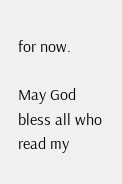for now.

May God bless all who read my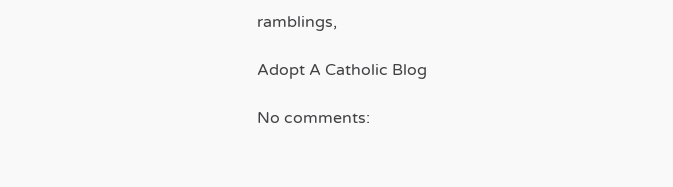ramblings,

Adopt A Catholic Blog

No comments: